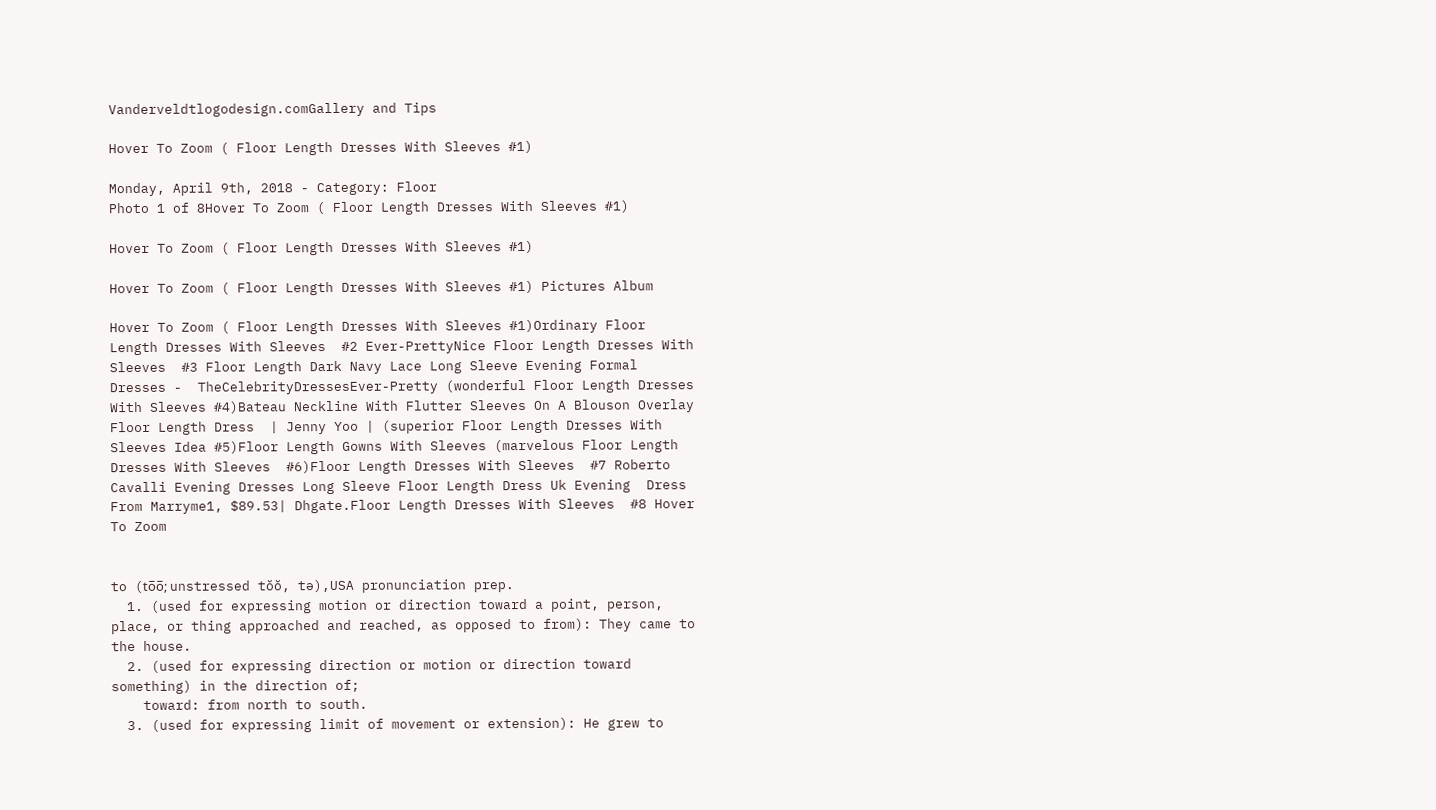Vanderveldtlogodesign.comGallery and Tips

Hover To Zoom ( Floor Length Dresses With Sleeves #1)

Monday, April 9th, 2018 - Category: Floor
Photo 1 of 8Hover To Zoom ( Floor Length Dresses With Sleeves #1)

Hover To Zoom ( Floor Length Dresses With Sleeves #1)

Hover To Zoom ( Floor Length Dresses With Sleeves #1) Pictures Album

Hover To Zoom ( Floor Length Dresses With Sleeves #1)Ordinary Floor Length Dresses With Sleeves  #2 Ever-PrettyNice Floor Length Dresses With Sleeves  #3 Floor Length Dark Navy Lace Long Sleeve Evening Formal Dresses -  TheCelebrityDressesEver-Pretty (wonderful Floor Length Dresses With Sleeves #4)Bateau Neckline With Flutter Sleeves On A Blouson Overlay Floor Length Dress  | Jenny Yoo | (superior Floor Length Dresses With Sleeves Idea #5)Floor Length Gowns With Sleeves (marvelous Floor Length Dresses With Sleeves  #6)Floor Length Dresses With Sleeves  #7 Roberto Cavalli Evening Dresses Long Sleeve Floor Length Dress Uk Evening  Dress From Marryme1, $89.53| Dhgate.Floor Length Dresses With Sleeves  #8 Hover To Zoom


to (to̅o̅; unstressed tŏŏ, tə),USA pronunciation prep.
  1. (used for expressing motion or direction toward a point, person, place, or thing approached and reached, as opposed to from): They came to the house.
  2. (used for expressing direction or motion or direction toward something) in the direction of;
    toward: from north to south.
  3. (used for expressing limit of movement or extension): He grew to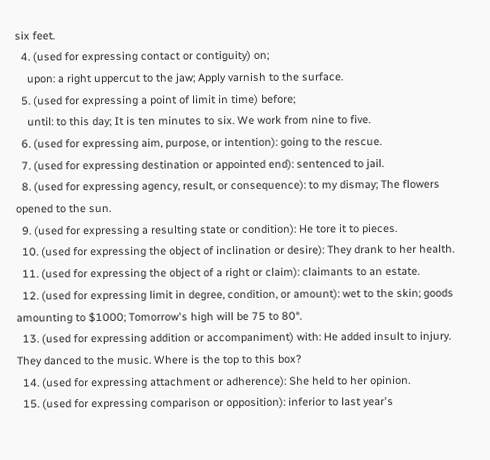six feet.
  4. (used for expressing contact or contiguity) on;
    upon: a right uppercut to the jaw; Apply varnish to the surface.
  5. (used for expressing a point of limit in time) before;
    until: to this day; It is ten minutes to six. We work from nine to five.
  6. (used for expressing aim, purpose, or intention): going to the rescue.
  7. (used for expressing destination or appointed end): sentenced to jail.
  8. (used for expressing agency, result, or consequence): to my dismay; The flowers opened to the sun.
  9. (used for expressing a resulting state or condition): He tore it to pieces.
  10. (used for expressing the object of inclination or desire): They drank to her health.
  11. (used for expressing the object of a right or claim): claimants to an estate.
  12. (used for expressing limit in degree, condition, or amount): wet to the skin; goods amounting to $1000; Tomorrow's high will be 75 to 80°.
  13. (used for expressing addition or accompaniment) with: He added insult to injury. They danced to the music. Where is the top to this box?
  14. (used for expressing attachment or adherence): She held to her opinion.
  15. (used for expressing comparison or opposition): inferior to last year's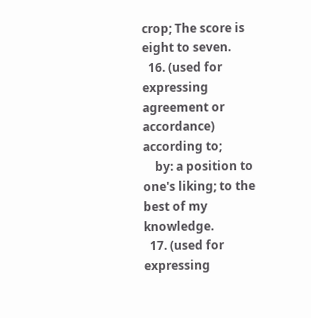crop; The score is eight to seven.
  16. (used for expressing agreement or accordance) according to;
    by: a position to one's liking; to the best of my knowledge.
  17. (used for expressing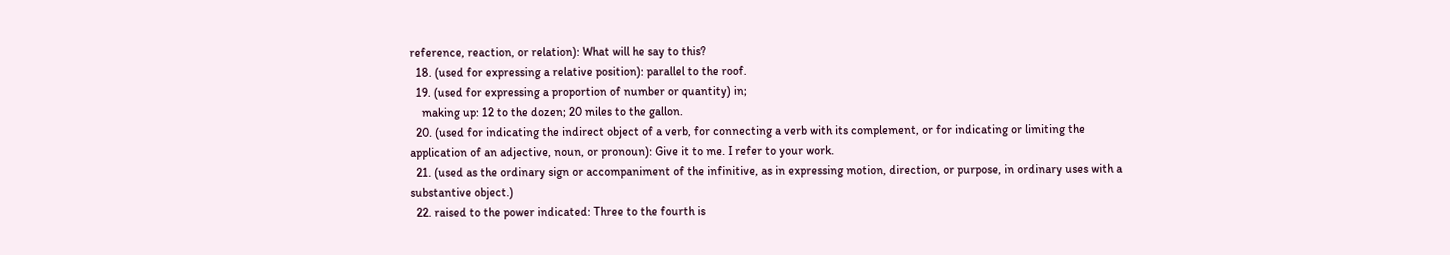reference, reaction, or relation): What will he say to this?
  18. (used for expressing a relative position): parallel to the roof.
  19. (used for expressing a proportion of number or quantity) in;
    making up: 12 to the dozen; 20 miles to the gallon.
  20. (used for indicating the indirect object of a verb, for connecting a verb with its complement, or for indicating or limiting the application of an adjective, noun, or pronoun): Give it to me. I refer to your work.
  21. (used as the ordinary sign or accompaniment of the infinitive, as in expressing motion, direction, or purpose, in ordinary uses with a substantive object.)
  22. raised to the power indicated: Three to the fourth is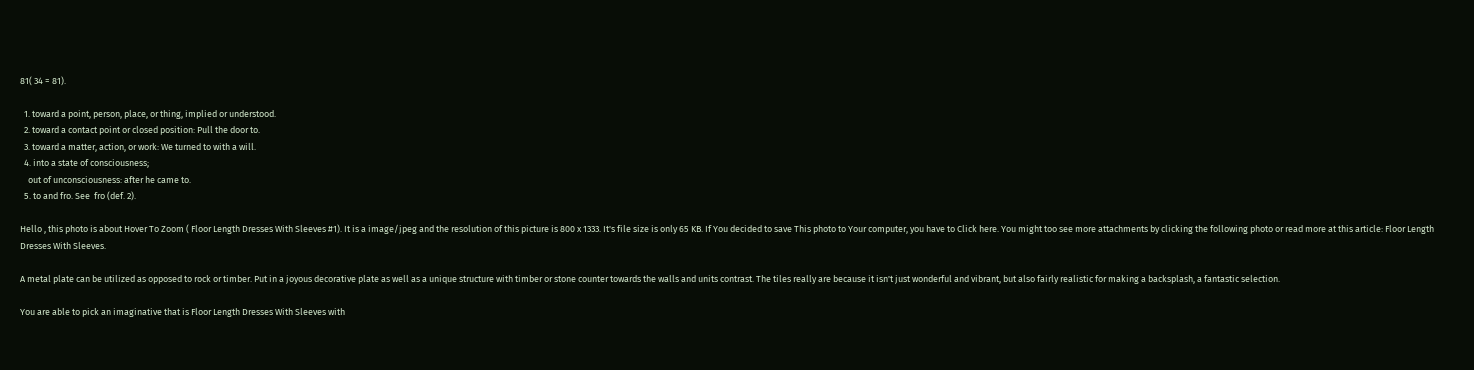81( 34 = 81).

  1. toward a point, person, place, or thing, implied or understood.
  2. toward a contact point or closed position: Pull the door to.
  3. toward a matter, action, or work: We turned to with a will.
  4. into a state of consciousness;
    out of unconsciousness: after he came to.
  5. to and fro. See  fro (def. 2).

Hello , this photo is about Hover To Zoom ( Floor Length Dresses With Sleeves #1). It is a image/jpeg and the resolution of this picture is 800 x 1333. It's file size is only 65 KB. If You decided to save This photo to Your computer, you have to Click here. You might too see more attachments by clicking the following photo or read more at this article: Floor Length Dresses With Sleeves.

A metal plate can be utilized as opposed to rock or timber. Put in a joyous decorative plate as well as a unique structure with timber or stone counter towards the walls and units contrast. The tiles really are because it isn't just wonderful and vibrant, but also fairly realistic for making a backsplash, a fantastic selection.

You are able to pick an imaginative that is Floor Length Dresses With Sleeves with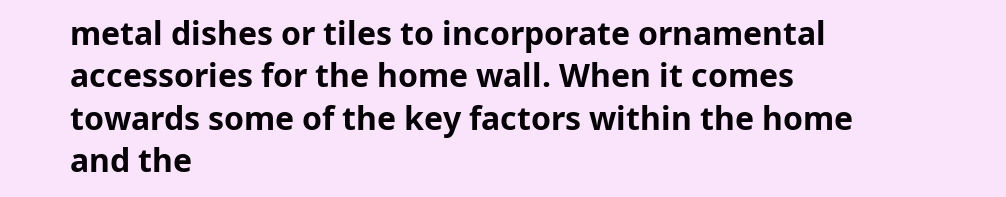metal dishes or tiles to incorporate ornamental accessories for the home wall. When it comes towards some of the key factors within the home and the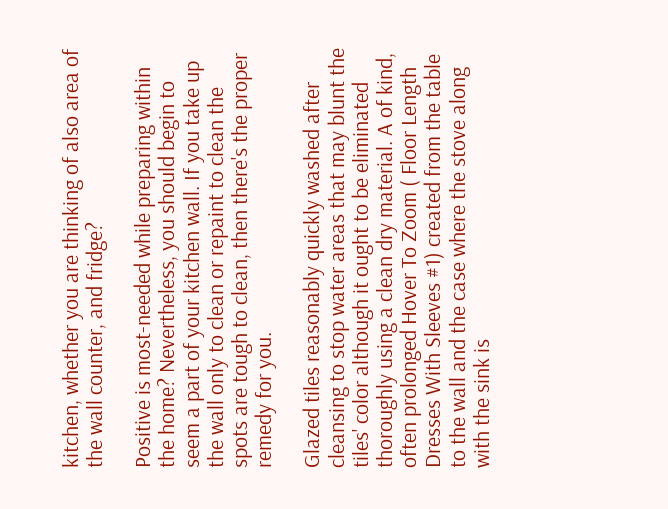kitchen, whether you are thinking of also area of the wall counter, and fridge?

Positive is most-needed while preparing within the home? Nevertheless, you should begin to seem a part of your kitchen wall. If you take up the wall only to clean or repaint to clean the spots are tough to clean, then there's the proper remedy for you.

Glazed tiles reasonably quickly washed after cleansing to stop water areas that may blunt the tiles' color although it ought to be eliminated thoroughly using a clean dry material. A of kind, often prolonged Hover To Zoom ( Floor Length Dresses With Sleeves #1) created from the table to the wall and the case where the stove along with the sink is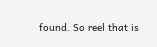found. So reel that is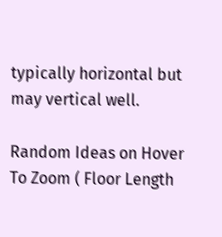typically horizontal but may vertical well.

Random Ideas on Hover To Zoom ( Floor Length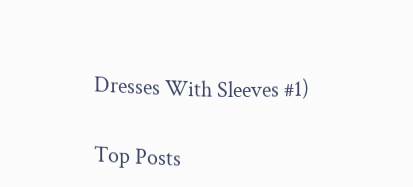Dresses With Sleeves #1)

Top Posts